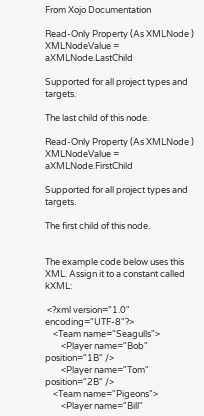From Xojo Documentation

Read-Only Property (As XMLNode )
XMLNodeValue = aXMLNode.LastChild

Supported for all project types and targets.

The last child of this node.

Read-Only Property (As XMLNode )
XMLNodeValue = aXMLNode.FirstChild

Supported for all project types and targets.

The first child of this node.


The example code below uses this XML. Assign it to a constant called kXML:

 <?xml version="1.0" encoding="UTF-8"?>
    <Team name="Seagulls">
        <Player name="Bob" position="1B" />
        <Player name="Tom" position="2B" />
    <Team name="Pigeons">
        <Player name="Bill"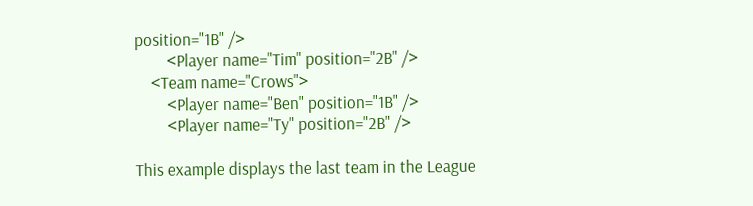position="1B" />
        <Player name="Tim" position="2B" />
    <Team name="Crows">
        <Player name="Ben" position="1B" />
        <Player name="Ty" position="2B" />

This example displays the last team in the League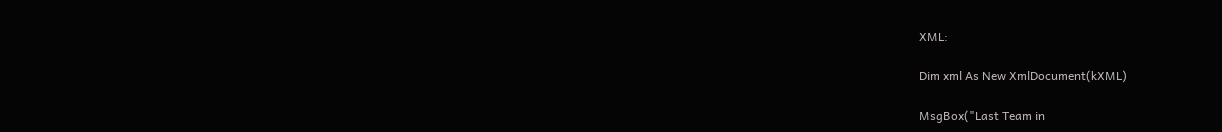XML:

Dim xml As New XmlDocument(kXML)

MsgBox("Last Team in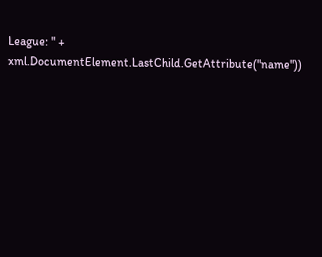League: " + xml.DocumentElement.LastChild.GetAttribute("name"))